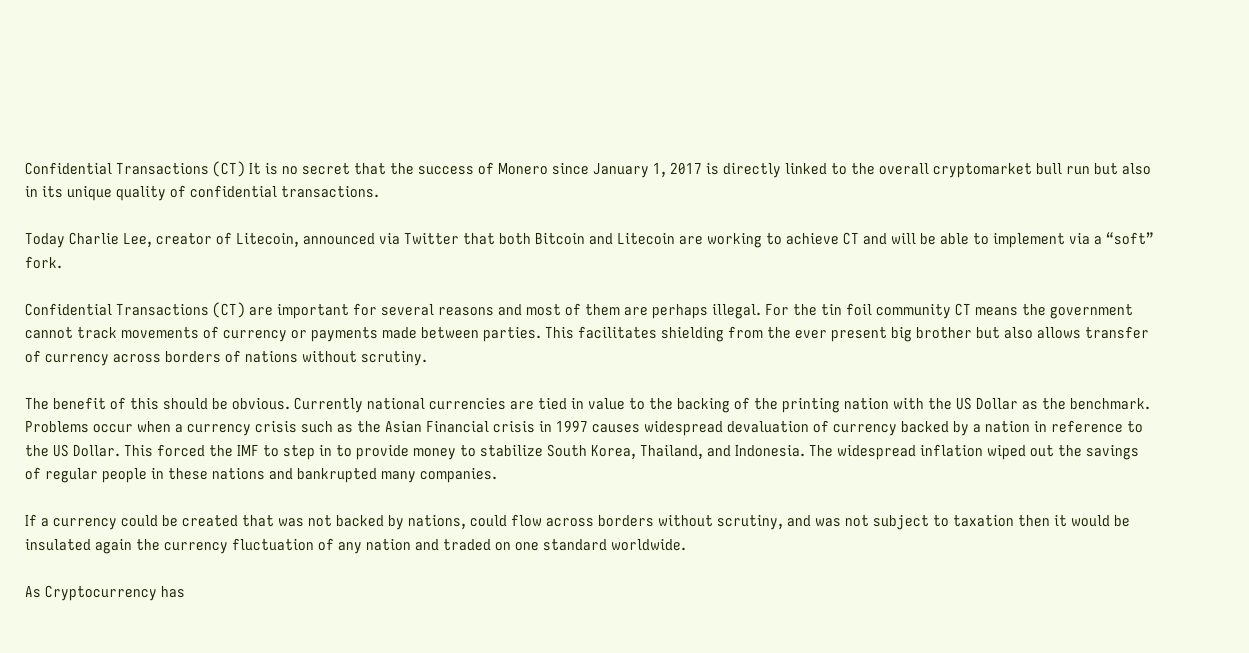Confidential Transactions (CT) It is no secret that the success of Monero since January 1, 2017 is directly linked to the overall cryptomarket bull run but also in its unique quality of confidential transactions.

Today Charlie Lee, creator of Litecoin, announced via Twitter that both Bitcoin and Litecoin are working to achieve CT and will be able to implement via a “soft” fork.

Confidential Transactions (CT) are important for several reasons and most of them are perhaps illegal. For the tin foil community CT means the government cannot track movements of currency or payments made between parties. This facilitates shielding from the ever present big brother but also allows transfer of currency across borders of nations without scrutiny.

The benefit of this should be obvious. Currently national currencies are tied in value to the backing of the printing nation with the US Dollar as the benchmark. Problems occur when a currency crisis such as the Asian Financial crisis in 1997 causes widespread devaluation of currency backed by a nation in reference to the US Dollar. This forced the IMF to step in to provide money to stabilize South Korea, Thailand, and Indonesia. The widespread inflation wiped out the savings of regular people in these nations and bankrupted many companies.

If a currency could be created that was not backed by nations, could flow across borders without scrutiny, and was not subject to taxation then it would be insulated again the currency fluctuation of any nation and traded on one standard worldwide.

As Cryptocurrency has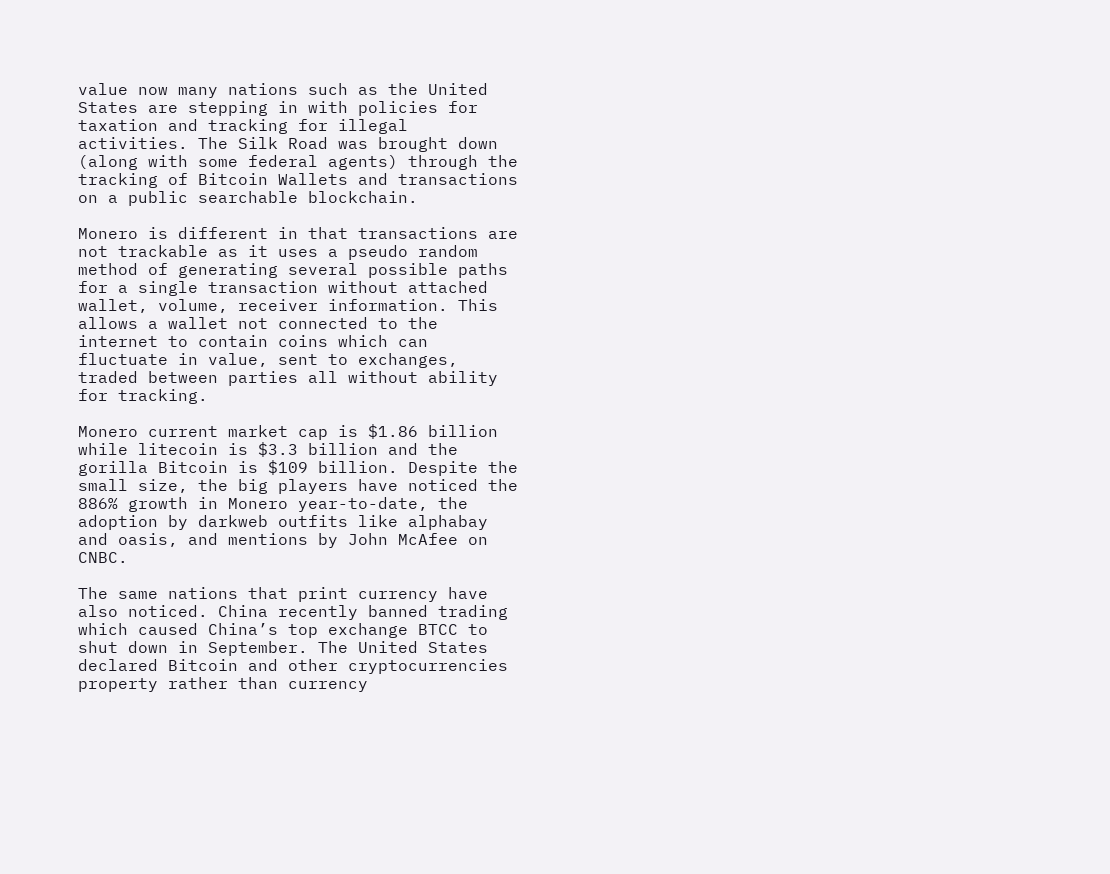value now many nations such as the United States are stepping in with policies for taxation and tracking for illegal activities. The Silk Road was brought down (along with some federal agents) through the tracking of Bitcoin Wallets and transactions on a public searchable blockchain.

Monero is different in that transactions are not trackable as it uses a pseudo random method of generating several possible paths for a single transaction without attached wallet, volume, receiver information. This allows a wallet not connected to the internet to contain coins which can fluctuate in value, sent to exchanges, traded between parties all without ability for tracking.

Monero current market cap is $1.86 billion while litecoin is $3.3 billion and the gorilla Bitcoin is $109 billion. Despite the small size, the big players have noticed the 886% growth in Monero year-to-date, the adoption by darkweb outfits like alphabay and oasis, and mentions by John McAfee on CNBC.

The same nations that print currency have also noticed. China recently banned trading which caused China’s top exchange BTCC to shut down in September. The United States declared Bitcoin and other cryptocurrencies property rather than currency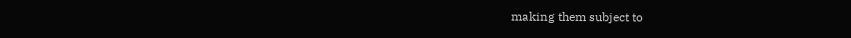making them subject to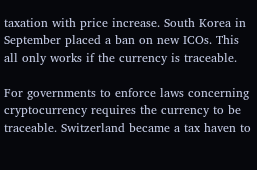taxation with price increase. South Korea in September placed a ban on new ICOs. This all only works if the currency is traceable.

For governments to enforce laws concerning cryptocurrency requires the currency to be traceable. Switzerland became a tax haven to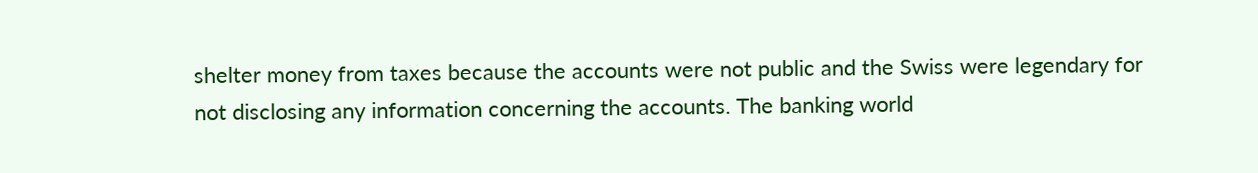shelter money from taxes because the accounts were not public and the Swiss were legendary for not disclosing any information concerning the accounts. The banking world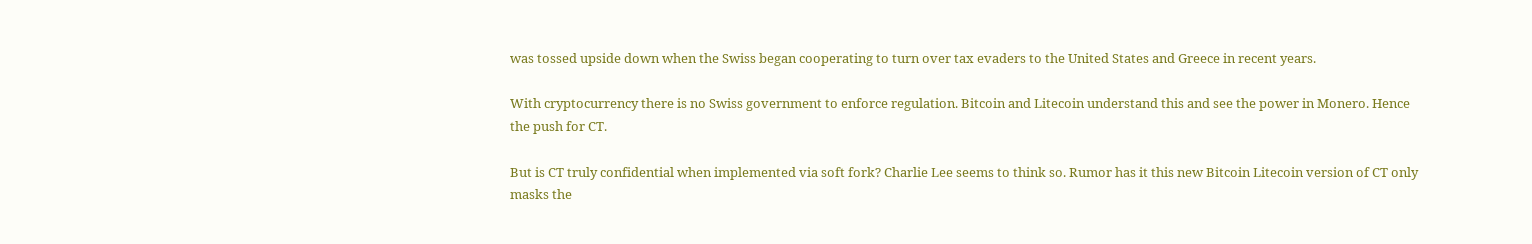was tossed upside down when the Swiss began cooperating to turn over tax evaders to the United States and Greece in recent years.

With cryptocurrency there is no Swiss government to enforce regulation. Bitcoin and Litecoin understand this and see the power in Monero. Hence the push for CT.

But is CT truly confidential when implemented via soft fork? Charlie Lee seems to think so. Rumor has it this new Bitcoin Litecoin version of CT only masks the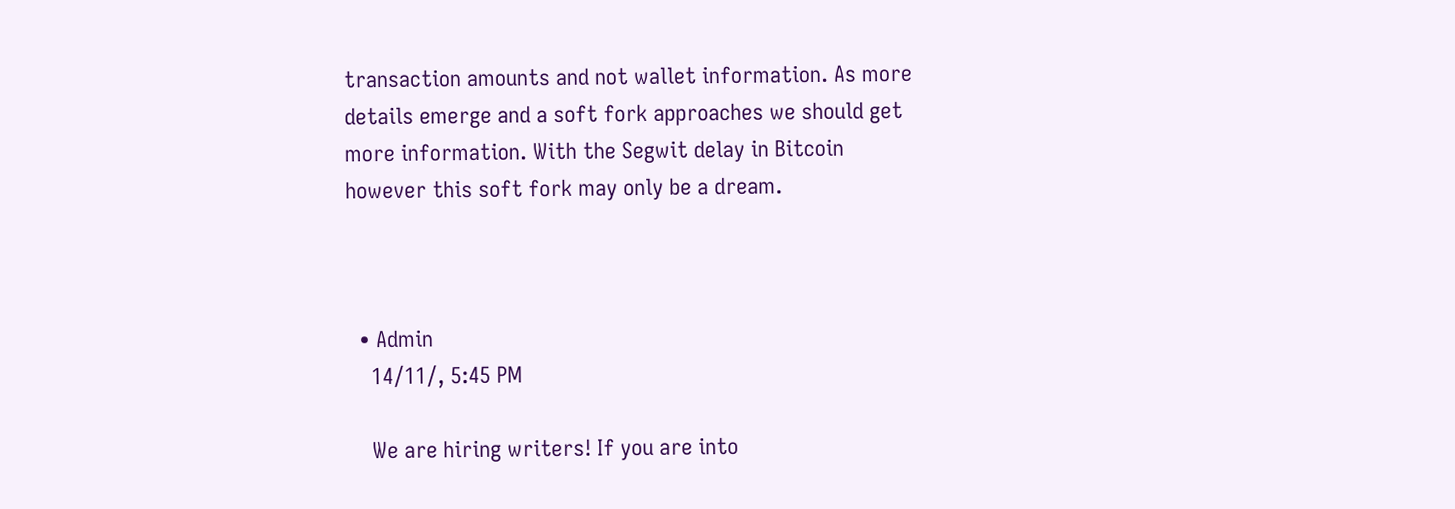transaction amounts and not wallet information. As more details emerge and a soft fork approaches we should get more information. With the Segwit delay in Bitcoin however this soft fork may only be a dream.



  • Admin
    14/11/, 5:45 PM

    We are hiring writers! If you are into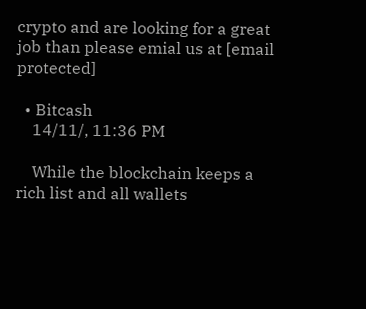crypto and are looking for a great job than please emial us at [email protected]

  • Bitcash
    14/11/, 11:36 PM

    While the blockchain keeps a rich list and all wallets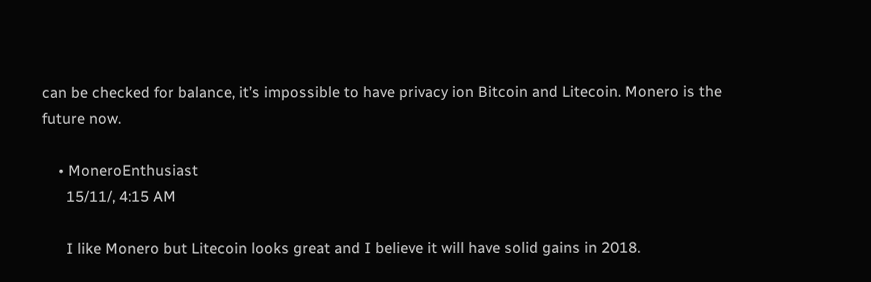can be checked for balance, it’s impossible to have privacy ion Bitcoin and Litecoin. Monero is the future now.

    • MoneroEnthusiast
      15/11/, 4:15 AM

      I like Monero but Litecoin looks great and I believe it will have solid gains in 2018.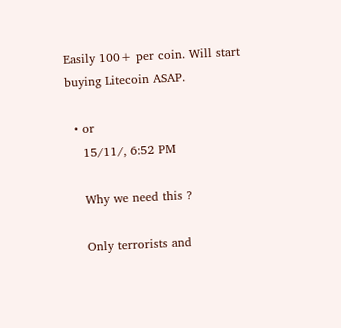Easily 100+ per coin. Will start buying Litecoin ASAP.

  • or
    15/11/, 6:52 PM

    Why we need this ?

    Only terrorists and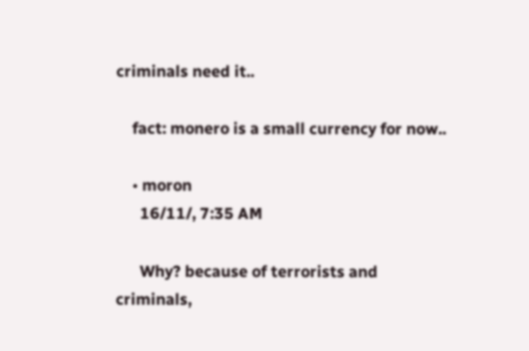criminals need it..

    fact: monero is a small currency for now..

    • moron
      16/11/, 7:35 AM

      Why? because of terrorists and criminals,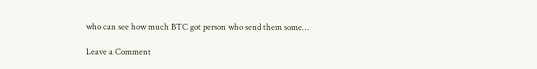who can see how much BTC got person who send them some…

Leave a Comment